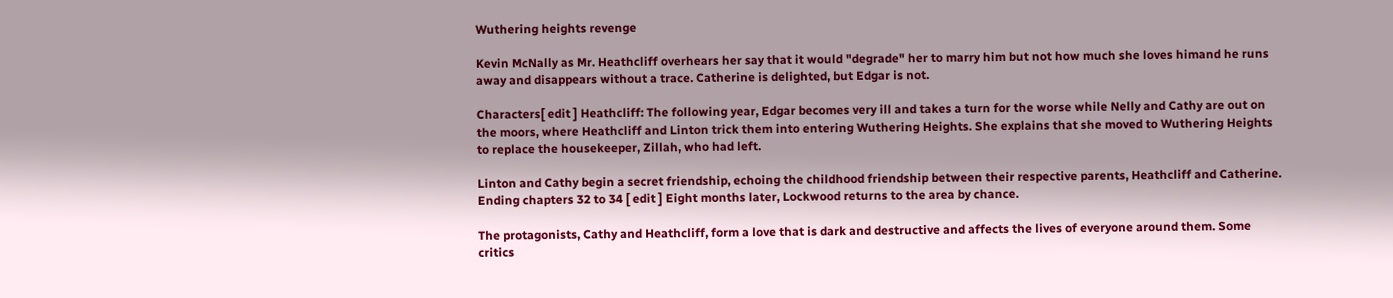Wuthering heights revenge

Kevin McNally as Mr. Heathcliff overhears her say that it would "degrade" her to marry him but not how much she loves himand he runs away and disappears without a trace. Catherine is delighted, but Edgar is not.

Characters[ edit ] Heathcliff: The following year, Edgar becomes very ill and takes a turn for the worse while Nelly and Cathy are out on the moors, where Heathcliff and Linton trick them into entering Wuthering Heights. She explains that she moved to Wuthering Heights to replace the housekeeper, Zillah, who had left.

Linton and Cathy begin a secret friendship, echoing the childhood friendship between their respective parents, Heathcliff and Catherine. Ending chapters 32 to 34 [ edit ] Eight months later, Lockwood returns to the area by chance.

The protagonists, Cathy and Heathcliff, form a love that is dark and destructive and affects the lives of everyone around them. Some critics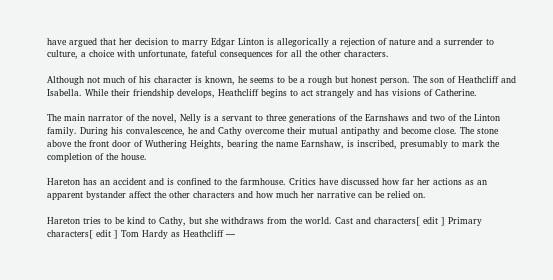have argued that her decision to marry Edgar Linton is allegorically a rejection of nature and a surrender to culture, a choice with unfortunate, fateful consequences for all the other characters.

Although not much of his character is known, he seems to be a rough but honest person. The son of Heathcliff and Isabella. While their friendship develops, Heathcliff begins to act strangely and has visions of Catherine.

The main narrator of the novel, Nelly is a servant to three generations of the Earnshaws and two of the Linton family. During his convalescence, he and Cathy overcome their mutual antipathy and become close. The stone above the front door of Wuthering Heights, bearing the name Earnshaw, is inscribed, presumably to mark the completion of the house.

Hareton has an accident and is confined to the farmhouse. Critics have discussed how far her actions as an apparent bystander affect the other characters and how much her narrative can be relied on.

Hareton tries to be kind to Cathy, but she withdraws from the world. Cast and characters[ edit ] Primary characters[ edit ] Tom Hardy as Heathcliff —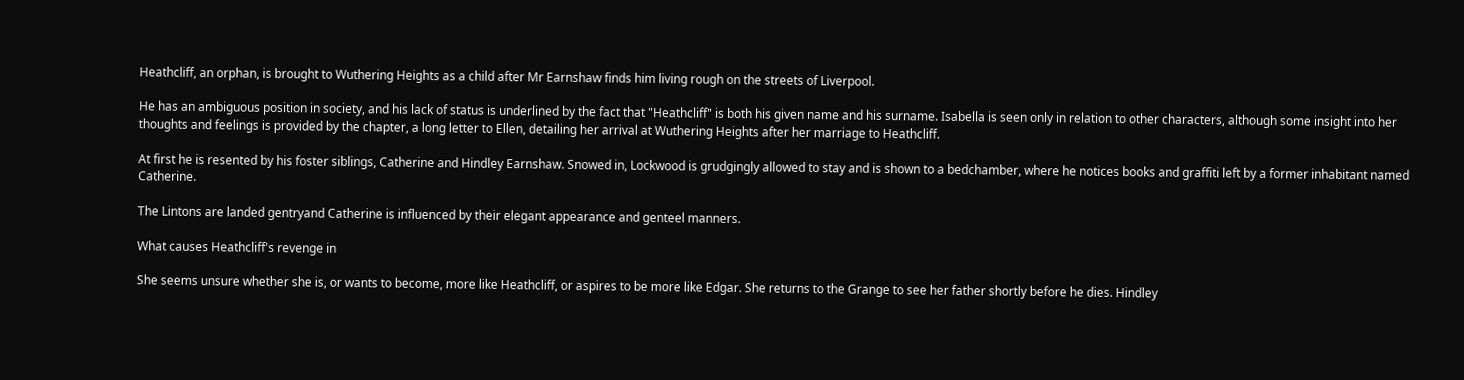Heathcliff, an orphan, is brought to Wuthering Heights as a child after Mr Earnshaw finds him living rough on the streets of Liverpool.

He has an ambiguous position in society, and his lack of status is underlined by the fact that "Heathcliff" is both his given name and his surname. Isabella is seen only in relation to other characters, although some insight into her thoughts and feelings is provided by the chapter, a long letter to Ellen, detailing her arrival at Wuthering Heights after her marriage to Heathcliff.

At first he is resented by his foster siblings, Catherine and Hindley Earnshaw. Snowed in, Lockwood is grudgingly allowed to stay and is shown to a bedchamber, where he notices books and graffiti left by a former inhabitant named Catherine.

The Lintons are landed gentryand Catherine is influenced by their elegant appearance and genteel manners.

What causes Heathcliff's revenge in

She seems unsure whether she is, or wants to become, more like Heathcliff, or aspires to be more like Edgar. She returns to the Grange to see her father shortly before he dies. Hindley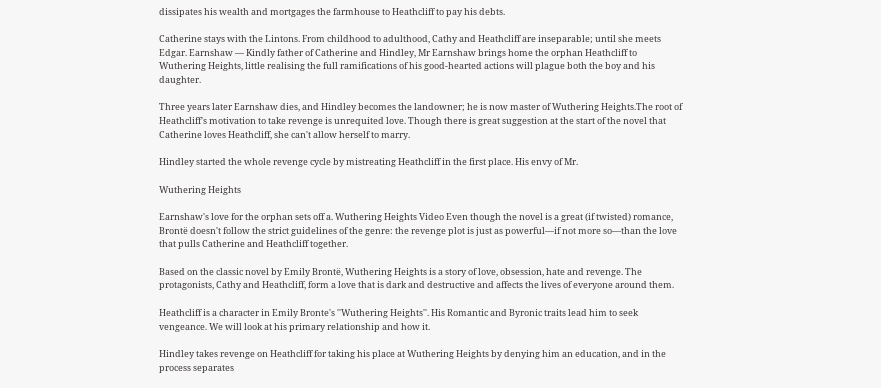dissipates his wealth and mortgages the farmhouse to Heathcliff to pay his debts.

Catherine stays with the Lintons. From childhood to adulthood, Cathy and Heathcliff are inseparable; until she meets Edgar. Earnshaw — Kindly father of Catherine and Hindley, Mr Earnshaw brings home the orphan Heathcliff to Wuthering Heights, little realising the full ramifications of his good-hearted actions will plague both the boy and his daughter.

Three years later Earnshaw dies, and Hindley becomes the landowner; he is now master of Wuthering Heights.The root of Heathcliff's motivation to take revenge is unrequited love. Though there is great suggestion at the start of the novel that Catherine loves Heathcliff, she can't allow herself to marry.

Hindley started the whole revenge cycle by mistreating Heathcliff in the first place. His envy of Mr.

Wuthering Heights

Earnshaw's love for the orphan sets off a. Wuthering Heights Video Even though the novel is a great (if twisted) romance, Brontë doesn't follow the strict guidelines of the genre: the revenge plot is just as powerful—if not more so—than the love that pulls Catherine and Heathcliff together.

Based on the classic novel by Emily Brontë, Wuthering Heights is a story of love, obsession, hate and revenge. The protagonists, Cathy and Heathcliff, form a love that is dark and destructive and affects the lives of everyone around them.

Heathcliff is a character in Emily Bronte's ''Wuthering Heights''. His Romantic and Byronic traits lead him to seek vengeance. We will look at his primary relationship and how it.

Hindley takes revenge on Heathcliff for taking his place at Wuthering Heights by denying him an education, and in the process separates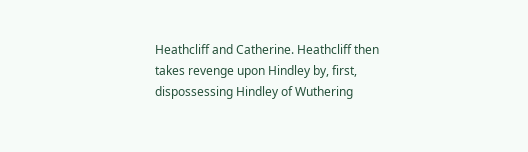Heathcliff and Catherine. Heathcliff then takes revenge upon Hindley by, first, dispossessing Hindley of Wuthering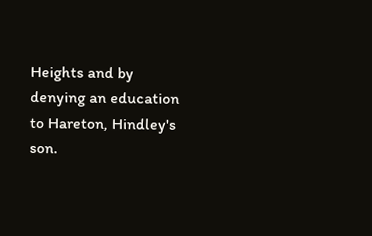Heights and by denying an education to Hareton, Hindley's son.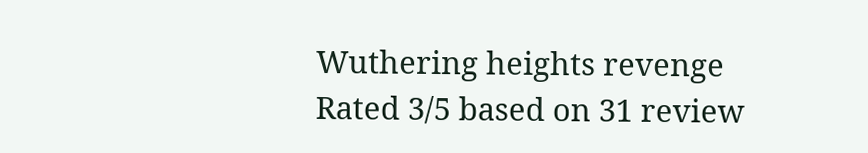Wuthering heights revenge
Rated 3/5 based on 31 review